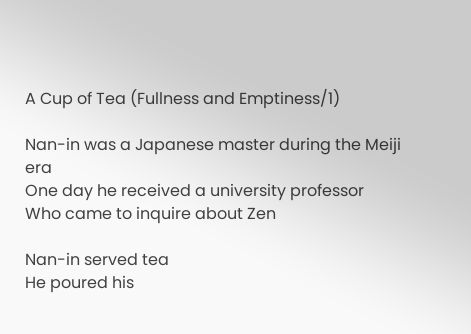A Cup of Tea (Fullness and Emptiness/1)

Nan-in was a Japanese master during the Meiji era
One day he received a university professor
Who came to inquire about Zen

Nan-in served tea
He poured his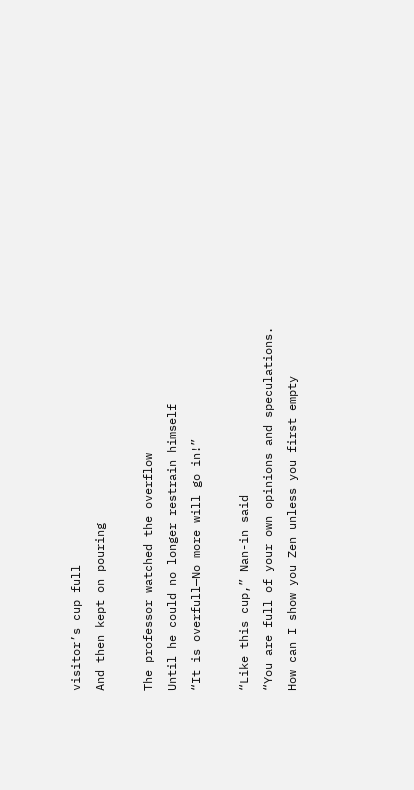visitor’s cup full
And then kept on pouring

The professor watched the overflow
Until he could no longer restrain himself
“It is overfull—No more will go in!”

“Like this cup,” Nan-in said
“You are full of your own opinions and speculations.
How can I show you Zen unless you first empty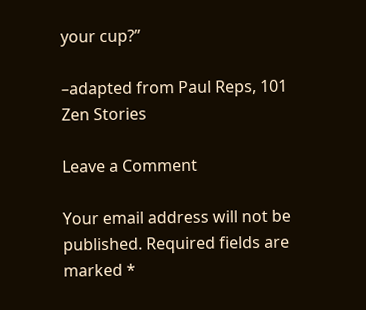your cup?”

–adapted from Paul Reps, 101 Zen Stories

Leave a Comment

Your email address will not be published. Required fields are marked *